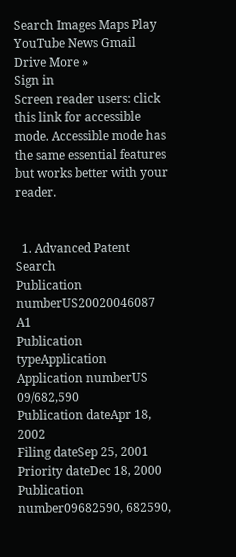Search Images Maps Play YouTube News Gmail Drive More »
Sign in
Screen reader users: click this link for accessible mode. Accessible mode has the same essential features but works better with your reader.


  1. Advanced Patent Search
Publication numberUS20020046087 A1
Publication typeApplication
Application numberUS 09/682,590
Publication dateApr 18, 2002
Filing dateSep 25, 2001
Priority dateDec 18, 2000
Publication number09682590, 682590,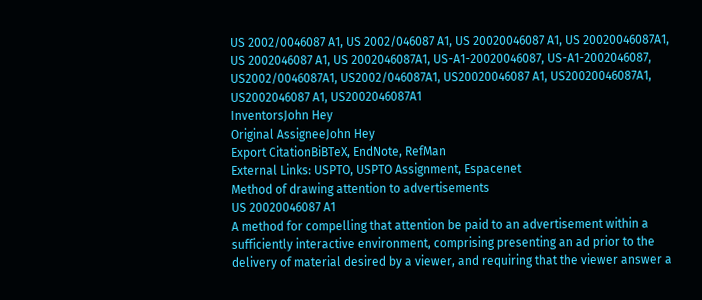US 2002/0046087 A1, US 2002/046087 A1, US 20020046087 A1, US 20020046087A1, US 2002046087 A1, US 2002046087A1, US-A1-20020046087, US-A1-2002046087, US2002/0046087A1, US2002/046087A1, US20020046087 A1, US20020046087A1, US2002046087 A1, US2002046087A1
InventorsJohn Hey
Original AssigneeJohn Hey
Export CitationBiBTeX, EndNote, RefMan
External Links: USPTO, USPTO Assignment, Espacenet
Method of drawing attention to advertisements
US 20020046087 A1
A method for compelling that attention be paid to an advertisement within a sufficiently interactive environment, comprising presenting an ad prior to the delivery of material desired by a viewer, and requiring that the viewer answer a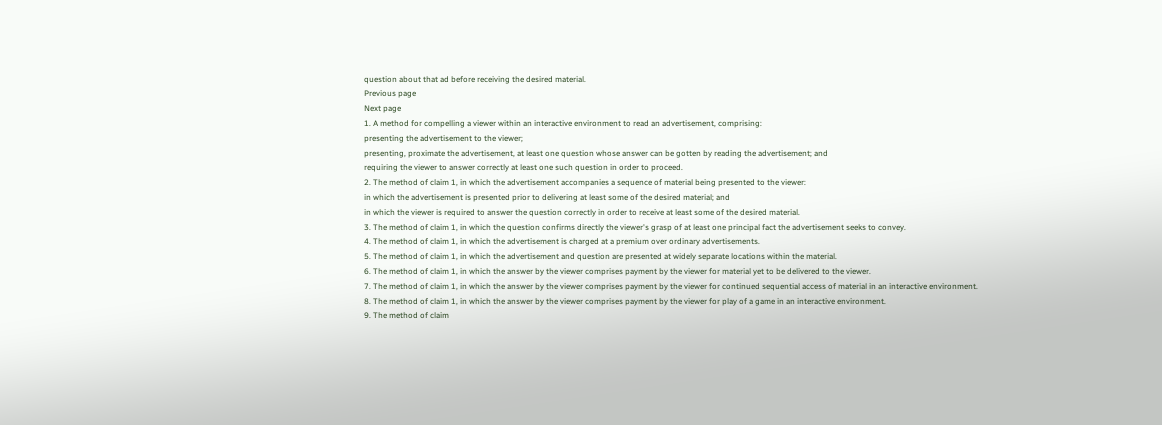question about that ad before receiving the desired material.
Previous page
Next page
1. A method for compelling a viewer within an interactive environment to read an advertisement, comprising:
presenting the advertisement to the viewer;
presenting, proximate the advertisement, at least one question whose answer can be gotten by reading the advertisement; and
requiring the viewer to answer correctly at least one such question in order to proceed.
2. The method of claim 1, in which the advertisement accompanies a sequence of material being presented to the viewer:
in which the advertisement is presented prior to delivering at least some of the desired material; and
in which the viewer is required to answer the question correctly in order to receive at least some of the desired material.
3. The method of claim 1, in which the question confirms directly the viewer's grasp of at least one principal fact the advertisement seeks to convey.
4. The method of claim 1, in which the advertisement is charged at a premium over ordinary advertisements.
5. The method of claim 1, in which the advertisement and question are presented at widely separate locations within the material.
6. The method of claim 1, in which the answer by the viewer comprises payment by the viewer for material yet to be delivered to the viewer.
7. The method of claim 1, in which the answer by the viewer comprises payment by the viewer for continued sequential access of material in an interactive environment.
8. The method of claim 1, in which the answer by the viewer comprises payment by the viewer for play of a game in an interactive environment.
9. The method of claim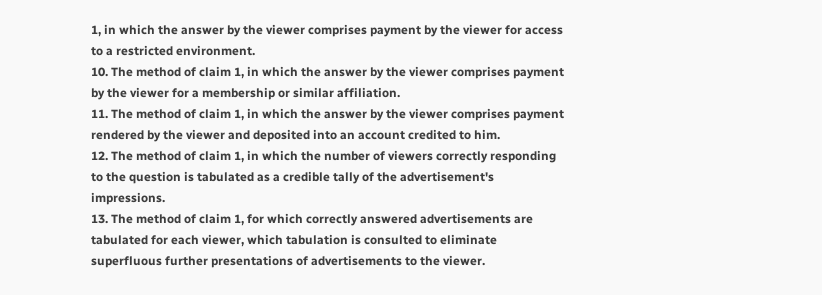1, in which the answer by the viewer comprises payment by the viewer for access to a restricted environment.
10. The method of claim 1, in which the answer by the viewer comprises payment by the viewer for a membership or similar affiliation.
11. The method of claim 1, in which the answer by the viewer comprises payment rendered by the viewer and deposited into an account credited to him.
12. The method of claim 1, in which the number of viewers correctly responding to the question is tabulated as a credible tally of the advertisement's impressions.
13. The method of claim 1, for which correctly answered advertisements are tabulated for each viewer, which tabulation is consulted to eliminate superfluous further presentations of advertisements to the viewer.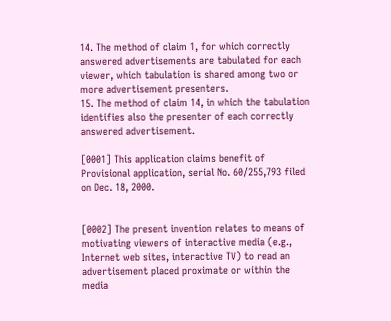14. The method of claim 1, for which correctly answered advertisements are tabulated for each viewer, which tabulation is shared among two or more advertisement presenters.
15. The method of claim 14, in which the tabulation identifies also the presenter of each correctly answered advertisement.

[0001] This application claims benefit of Provisional application, serial No. 60/255,793 filed on Dec. 18, 2000.


[0002] The present invention relates to means of motivating viewers of interactive media (e.g., Internet web sites, interactive TV) to read an advertisement placed proximate or within the media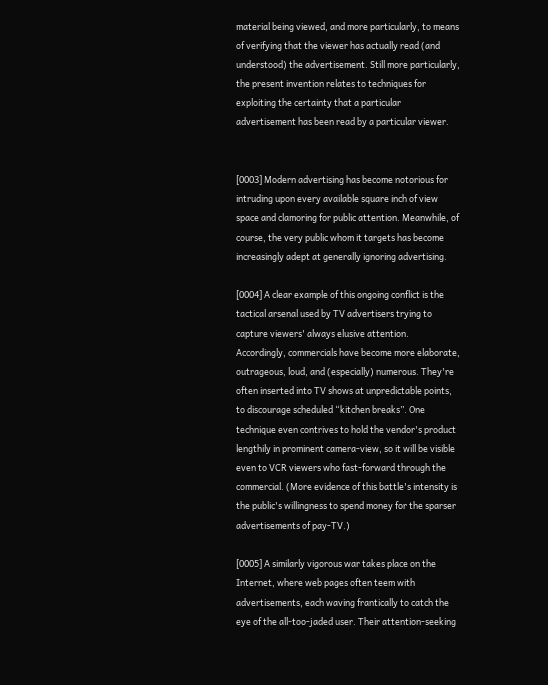material being viewed, and more particularly, to means of verifying that the viewer has actually read (and understood) the advertisement. Still more particularly, the present invention relates to techniques for exploiting the certainty that a particular advertisement has been read by a particular viewer.


[0003] Modern advertising has become notorious for intruding upon every available square inch of view space and clamoring for public attention. Meanwhile, of course, the very public whom it targets has become increasingly adept at generally ignoring advertising.

[0004] A clear example of this ongoing conflict is the tactical arsenal used by TV advertisers trying to capture viewers' always elusive attention. Accordingly, commercials have become more elaborate, outrageous, loud, and (especially) numerous. They're often inserted into TV shows at unpredictable points, to discourage scheduled “kitchen breaks”. One technique even contrives to hold the vendor's product lengthily in prominent camera-view, so it will be visible even to VCR viewers who fast-forward through the commercial. (More evidence of this battle's intensity is the public's willingness to spend money for the sparser advertisements of pay-TV.)

[0005] A similarly vigorous war takes place on the Internet, where web pages often teem with advertisements, each waving frantically to catch the eye of the all-too-jaded user. Their attention-seeking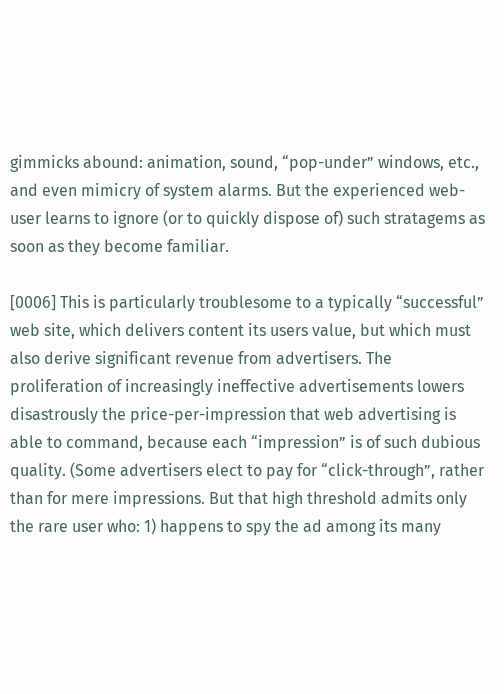gimmicks abound: animation, sound, “pop-under” windows, etc., and even mimicry of system alarms. But the experienced web-user learns to ignore (or to quickly dispose of) such stratagems as soon as they become familiar.

[0006] This is particularly troublesome to a typically “successful” web site, which delivers content its users value, but which must also derive significant revenue from advertisers. The proliferation of increasingly ineffective advertisements lowers disastrously the price-per-impression that web advertising is able to command, because each “impression” is of such dubious quality. (Some advertisers elect to pay for “click-through”, rather than for mere impressions. But that high threshold admits only the rare user who: 1) happens to spy the ad among its many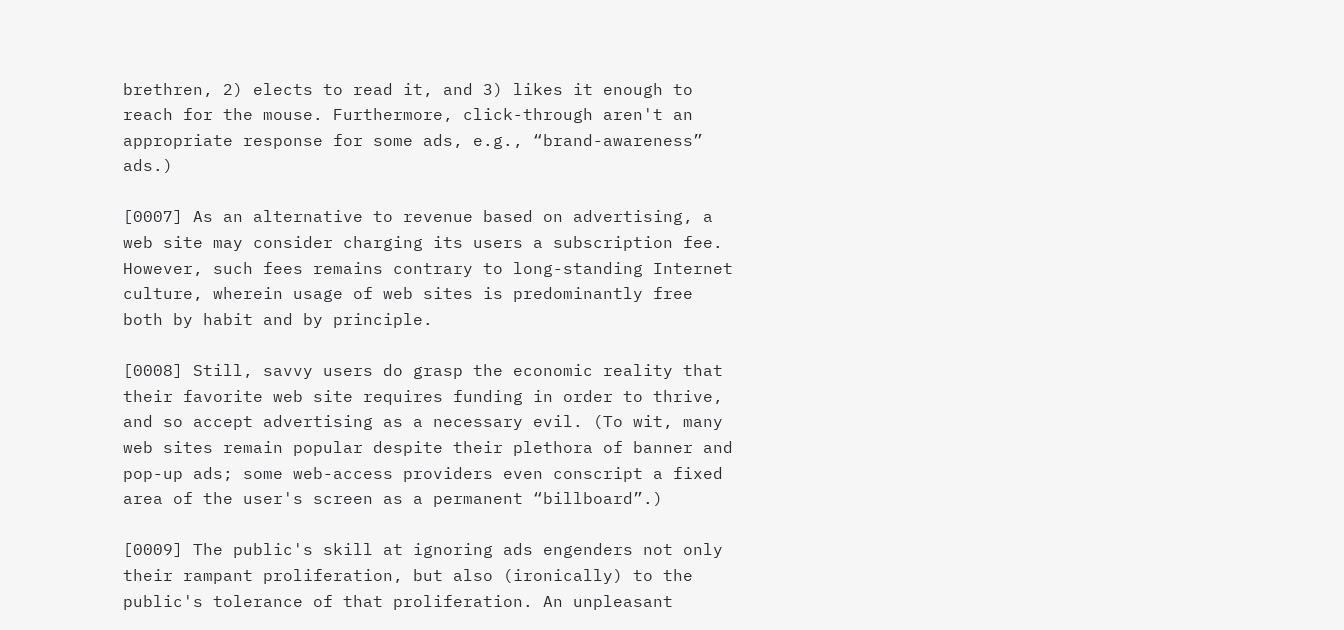brethren, 2) elects to read it, and 3) likes it enough to reach for the mouse. Furthermore, click-through aren't an appropriate response for some ads, e.g., “brand-awareness” ads.)

[0007] As an alternative to revenue based on advertising, a web site may consider charging its users a subscription fee. However, such fees remains contrary to long-standing Internet culture, wherein usage of web sites is predominantly free both by habit and by principle.

[0008] Still, savvy users do grasp the economic reality that their favorite web site requires funding in order to thrive, and so accept advertising as a necessary evil. (To wit, many web sites remain popular despite their plethora of banner and pop-up ads; some web-access providers even conscript a fixed area of the user's screen as a permanent “billboard”.)

[0009] The public's skill at ignoring ads engenders not only their rampant proliferation, but also (ironically) to the public's tolerance of that proliferation. An unpleasant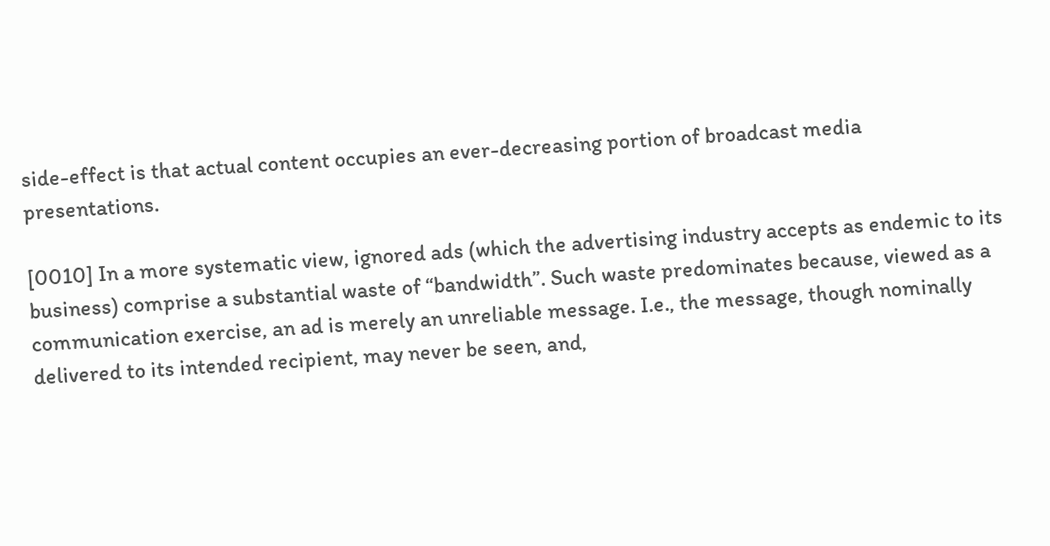side-effect is that actual content occupies an ever-decreasing portion of broadcast media presentations.

[0010] In a more systematic view, ignored ads (which the advertising industry accepts as endemic to its business) comprise a substantial waste of “bandwidth”. Such waste predominates because, viewed as a communication exercise, an ad is merely an unreliable message. I.e., the message, though nominally delivered to its intended recipient, may never be seen, and,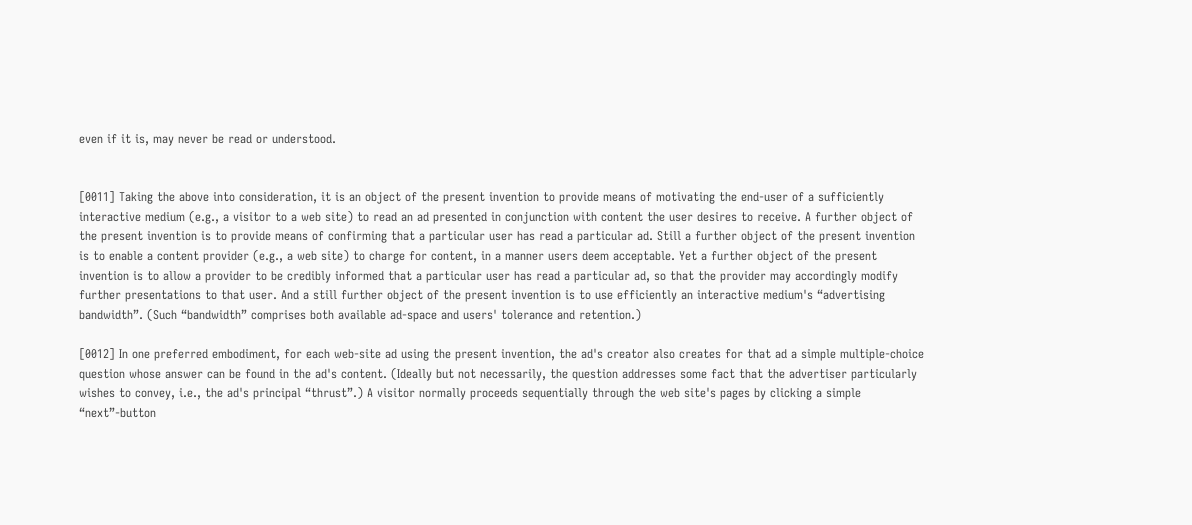even if it is, may never be read or understood.


[0011] Taking the above into consideration, it is an object of the present invention to provide means of motivating the end-user of a sufficiently interactive medium (e.g., a visitor to a web site) to read an ad presented in conjunction with content the user desires to receive. A further object of the present invention is to provide means of confirming that a particular user has read a particular ad. Still a further object of the present invention is to enable a content provider (e.g., a web site) to charge for content, in a manner users deem acceptable. Yet a further object of the present invention is to allow a provider to be credibly informed that a particular user has read a particular ad, so that the provider may accordingly modify further presentations to that user. And a still further object of the present invention is to use efficiently an interactive medium's “advertising bandwidth”. (Such “bandwidth” comprises both available ad-space and users' tolerance and retention.)

[0012] In one preferred embodiment, for each web-site ad using the present invention, the ad's creator also creates for that ad a simple multiple-choice question whose answer can be found in the ad's content. (Ideally but not necessarily, the question addresses some fact that the advertiser particularly wishes to convey, i.e., the ad's principal “thrust”.) A visitor normally proceeds sequentially through the web site's pages by clicking a simple “next”-button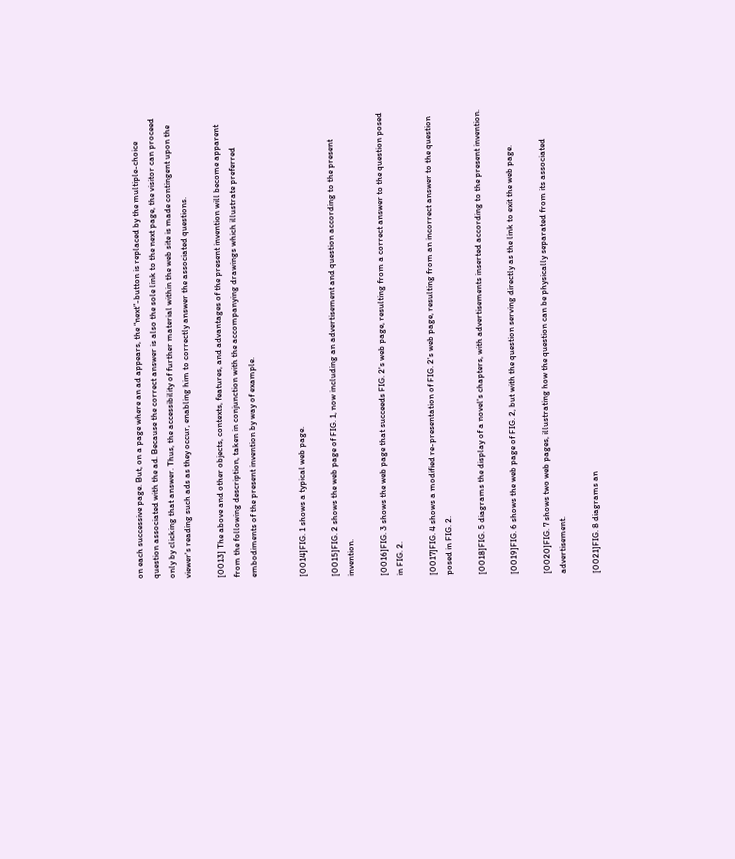on each successive page. But, on a page where an ad appears, the “next”-button is replaced by the multiple-choice question associated with the ad. Because the correct answer is also the sole link to the next page, the visitor can proceed only by clicking that answer. Thus, the accessibility of further material within the web site is made contingent upon the viewer's reading such ads as they occur, enabling him to correctly answer the associated questions.

[0013] The above and other objects, contexts, features, and advantages of the present invention will become apparent from the following description, taken in conjunction with the accompanying drawings which illustrate preferred embodiments of the present invention by way of example.


[0014]FIG. 1 shows a typical web page.

[0015]FIG. 2 shows the web page of FIG. 1, now including an advertisement and question according to the present invention.

[0016]FIG. 3 shows the web page that succeeds FIG. 2's web page, resulting from a correct answer to the question posed in FIG. 2.

[0017]FIG. 4 shows a modified re-presentation of FIG. 2's web page, resulting from an incorrect answer to the question posed in FIG. 2.

[0018]FIG. 5 diagrams the display of a novel's chapters, with advertisements inserted according to the present invention.

[0019]FIG. 6 shows the web page of FIG. 2, but with the question serving directly as the link to exit the web page.

[0020]FIG. 7 shows two web pages, illustrating how the question can be physically separated from its associated advertisement.

[0021]FIG. 8 diagrams an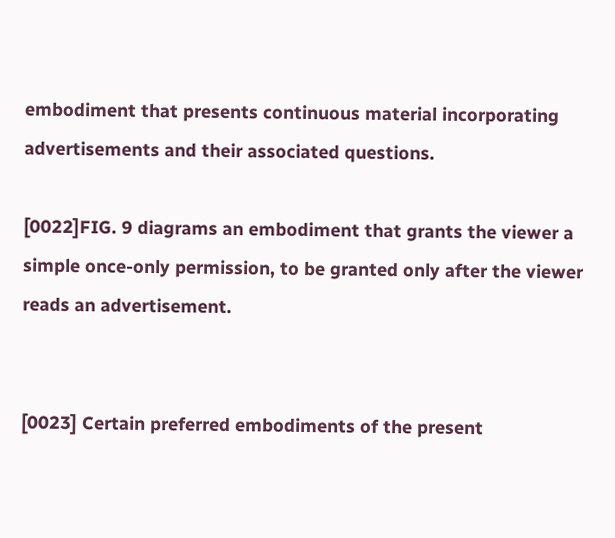embodiment that presents continuous material incorporating advertisements and their associated questions.

[0022]FIG. 9 diagrams an embodiment that grants the viewer a simple once-only permission, to be granted only after the viewer reads an advertisement.


[0023] Certain preferred embodiments of the present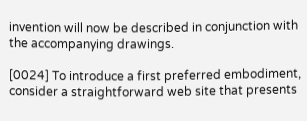invention will now be described in conjunction with the accompanying drawings.

[0024] To introduce a first preferred embodiment, consider a straightforward web site that presents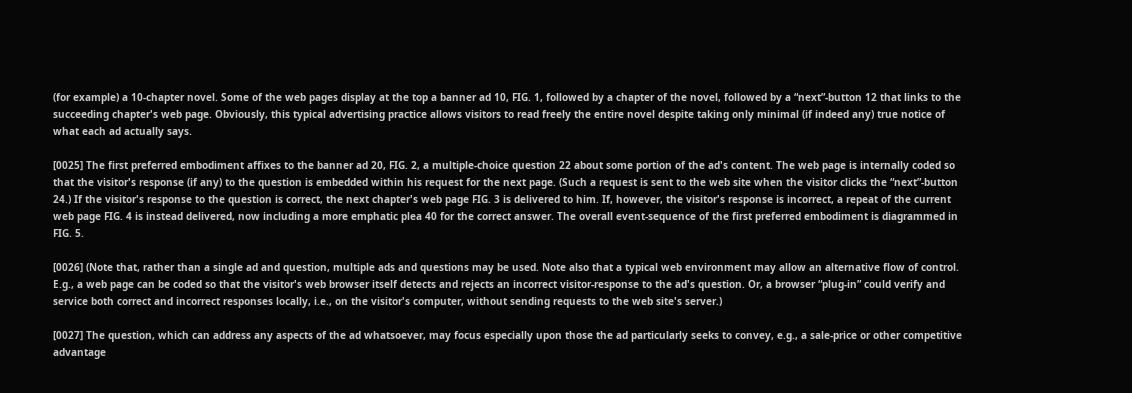(for example) a 10-chapter novel. Some of the web pages display at the top a banner ad 10, FIG. 1, followed by a chapter of the novel, followed by a “next”-button 12 that links to the succeeding chapter's web page. Obviously, this typical advertising practice allows visitors to read freely the entire novel despite taking only minimal (if indeed any) true notice of what each ad actually says.

[0025] The first preferred embodiment affixes to the banner ad 20, FIG. 2, a multiple-choice question 22 about some portion of the ad's content. The web page is internally coded so that the visitor's response (if any) to the question is embedded within his request for the next page. (Such a request is sent to the web site when the visitor clicks the “next”-button 24.) If the visitor's response to the question is correct, the next chapter's web page FIG. 3 is delivered to him. If, however, the visitor's response is incorrect, a repeat of the current web page FIG. 4 is instead delivered, now including a more emphatic plea 40 for the correct answer. The overall event-sequence of the first preferred embodiment is diagrammed in FIG. 5.

[0026] (Note that, rather than a single ad and question, multiple ads and questions may be used. Note also that a typical web environment may allow an alternative flow of control. E.g., a web page can be coded so that the visitor's web browser itself detects and rejects an incorrect visitor-response to the ad's question. Or, a browser “plug-in” could verify and service both correct and incorrect responses locally, i.e., on the visitor's computer, without sending requests to the web site's server.)

[0027] The question, which can address any aspects of the ad whatsoever, may focus especially upon those the ad particularly seeks to convey, e.g., a sale-price or other competitive advantage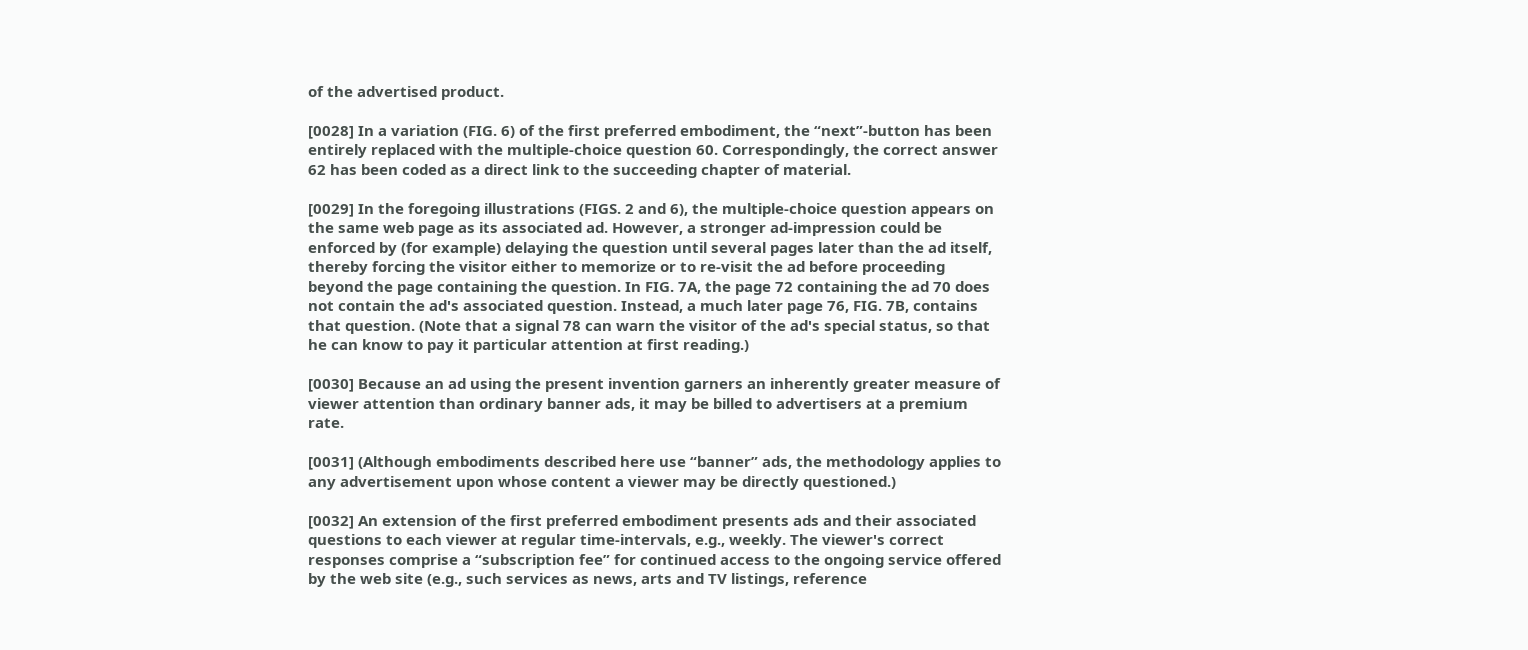of the advertised product.

[0028] In a variation (FIG. 6) of the first preferred embodiment, the “next”-button has been entirely replaced with the multiple-choice question 60. Correspondingly, the correct answer 62 has been coded as a direct link to the succeeding chapter of material.

[0029] In the foregoing illustrations (FIGS. 2 and 6), the multiple-choice question appears on the same web page as its associated ad. However, a stronger ad-impression could be enforced by (for example) delaying the question until several pages later than the ad itself, thereby forcing the visitor either to memorize or to re-visit the ad before proceeding beyond the page containing the question. In FIG. 7A, the page 72 containing the ad 70 does not contain the ad's associated question. Instead, a much later page 76, FIG. 7B, contains that question. (Note that a signal 78 can warn the visitor of the ad's special status, so that he can know to pay it particular attention at first reading.)

[0030] Because an ad using the present invention garners an inherently greater measure of viewer attention than ordinary banner ads, it may be billed to advertisers at a premium rate.

[0031] (Although embodiments described here use “banner” ads, the methodology applies to any advertisement upon whose content a viewer may be directly questioned.)

[0032] An extension of the first preferred embodiment presents ads and their associated questions to each viewer at regular time-intervals, e.g., weekly. The viewer's correct responses comprise a “subscription fee” for continued access to the ongoing service offered by the web site (e.g., such services as news, arts and TV listings, reference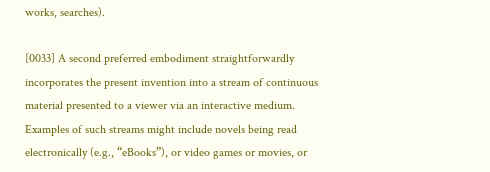works, searches).

[0033] A second preferred embodiment straightforwardly incorporates the present invention into a stream of continuous material presented to a viewer via an interactive medium. Examples of such streams might include novels being read electronically (e.g., “eBooks”), or video games or movies, or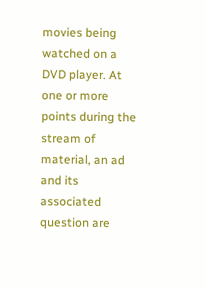movies being watched on a DVD player. At one or more points during the stream of material, an ad and its associated question are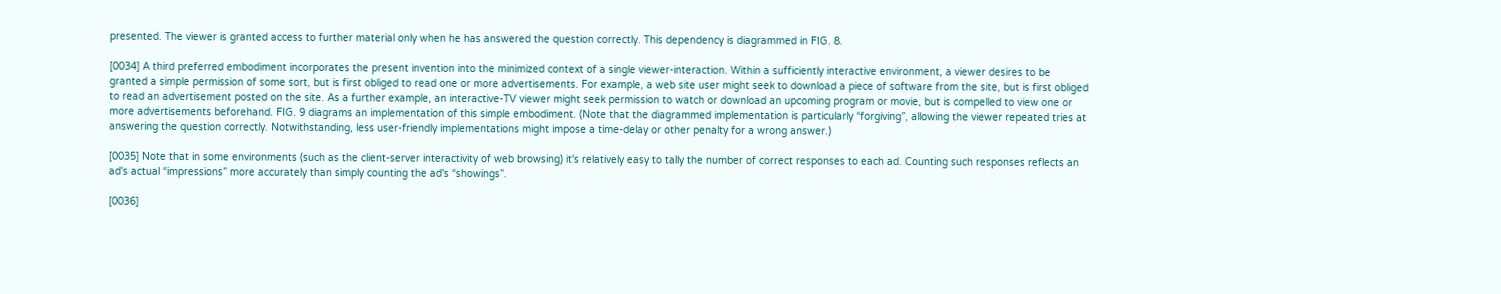presented. The viewer is granted access to further material only when he has answered the question correctly. This dependency is diagrammed in FIG. 8.

[0034] A third preferred embodiment incorporates the present invention into the minimized context of a single viewer-interaction. Within a sufficiently interactive environment, a viewer desires to be granted a simple permission of some sort, but is first obliged to read one or more advertisements. For example, a web site user might seek to download a piece of software from the site, but is first obliged to read an advertisement posted on the site. As a further example, an interactive-TV viewer might seek permission to watch or download an upcoming program or movie, but is compelled to view one or more advertisements beforehand. FIG. 9 diagrams an implementation of this simple embodiment. (Note that the diagrammed implementation is particularly “forgiving”, allowing the viewer repeated tries at answering the question correctly. Notwithstanding, less user-friendly implementations might impose a time-delay or other penalty for a wrong answer.)

[0035] Note that in some environments (such as the client-server interactivity of web browsing) it's relatively easy to tally the number of correct responses to each ad. Counting such responses reflects an ad's actual “impressions” more accurately than simply counting the ad's “showings”.

[0036]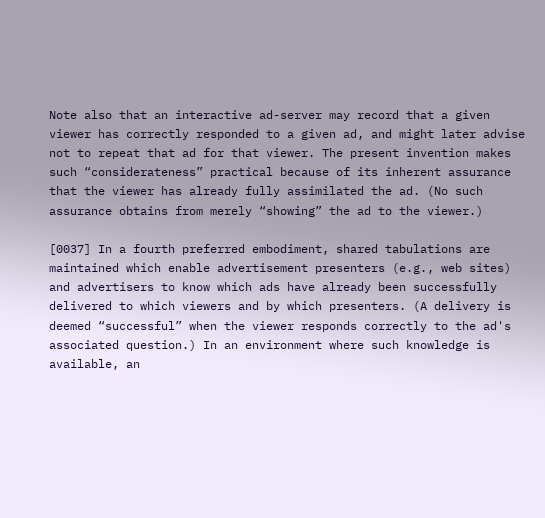Note also that an interactive ad-server may record that a given viewer has correctly responded to a given ad, and might later advise not to repeat that ad for that viewer. The present invention makes such “considerateness” practical because of its inherent assurance that the viewer has already fully assimilated the ad. (No such assurance obtains from merely “showing” the ad to the viewer.)

[0037] In a fourth preferred embodiment, shared tabulations are maintained which enable advertisement presenters (e.g., web sites) and advertisers to know which ads have already been successfully delivered to which viewers and by which presenters. (A delivery is deemed “successful” when the viewer responds correctly to the ad's associated question.) In an environment where such knowledge is available, an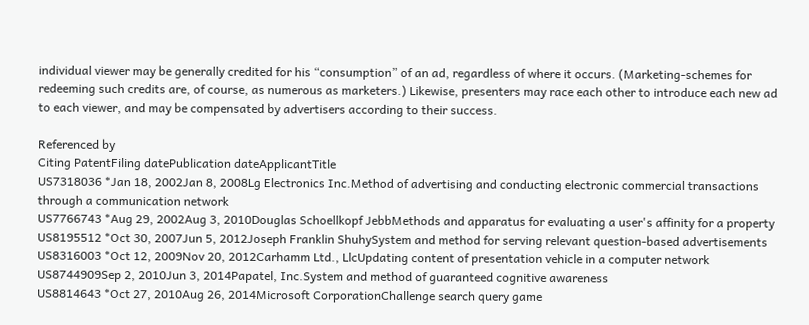individual viewer may be generally credited for his “consumption” of an ad, regardless of where it occurs. (Marketing-schemes for redeeming such credits are, of course, as numerous as marketers.) Likewise, presenters may race each other to introduce each new ad to each viewer, and may be compensated by advertisers according to their success.

Referenced by
Citing PatentFiling datePublication dateApplicantTitle
US7318036 *Jan 18, 2002Jan 8, 2008Lg Electronics Inc.Method of advertising and conducting electronic commercial transactions through a communication network
US7766743 *Aug 29, 2002Aug 3, 2010Douglas Schoellkopf JebbMethods and apparatus for evaluating a user's affinity for a property
US8195512 *Oct 30, 2007Jun 5, 2012Joseph Franklin ShuhySystem and method for serving relevant question-based advertisements
US8316003 *Oct 12, 2009Nov 20, 2012Carhamm Ltd., LlcUpdating content of presentation vehicle in a computer network
US8744909Sep 2, 2010Jun 3, 2014Papatel, Inc.System and method of guaranteed cognitive awareness
US8814643 *Oct 27, 2010Aug 26, 2014Microsoft CorporationChallenge search query game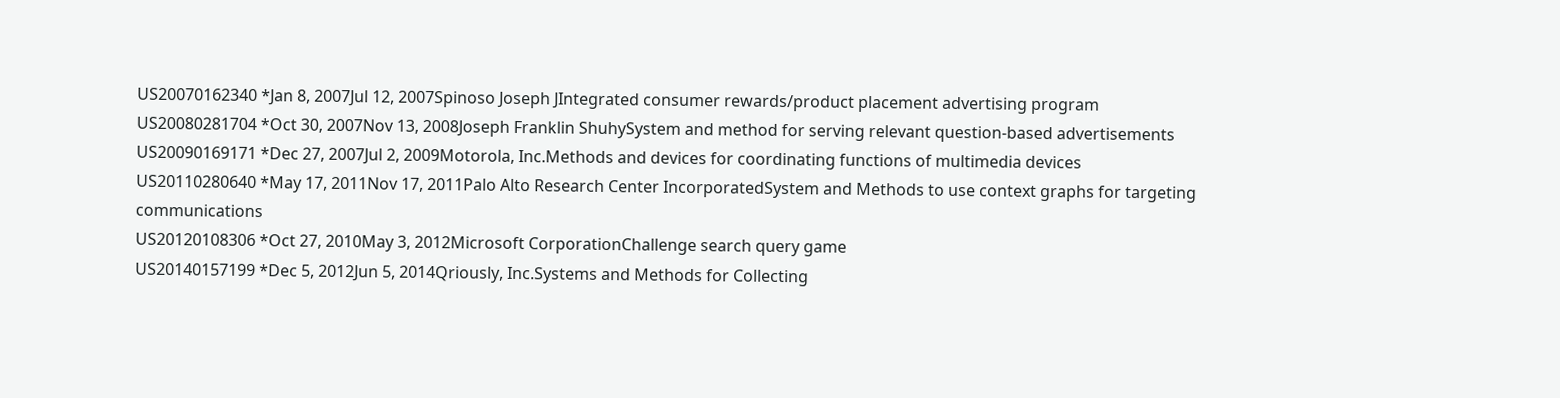US20070162340 *Jan 8, 2007Jul 12, 2007Spinoso Joseph JIntegrated consumer rewards/product placement advertising program
US20080281704 *Oct 30, 2007Nov 13, 2008Joseph Franklin ShuhySystem and method for serving relevant question-based advertisements
US20090169171 *Dec 27, 2007Jul 2, 2009Motorola, Inc.Methods and devices for coordinating functions of multimedia devices
US20110280640 *May 17, 2011Nov 17, 2011Palo Alto Research Center IncorporatedSystem and Methods to use context graphs for targeting communications
US20120108306 *Oct 27, 2010May 3, 2012Microsoft CorporationChallenge search query game
US20140157199 *Dec 5, 2012Jun 5, 2014Qriously, Inc.Systems and Methods for Collecting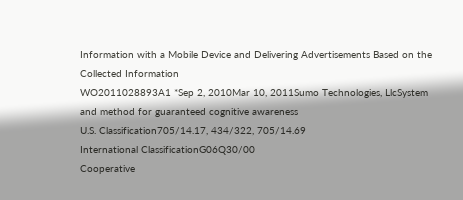Information with a Mobile Device and Delivering Advertisements Based on the Collected Information
WO2011028893A1 *Sep 2, 2010Mar 10, 2011Sumo Technologies, LlcSystem and method for guaranteed cognitive awareness
U.S. Classification705/14.17, 434/322, 705/14.69
International ClassificationG06Q30/00
Cooperative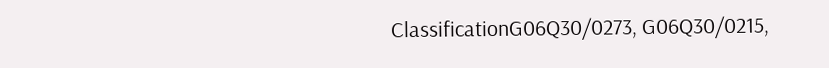ClassificationG06Q30/0273, G06Q30/0215,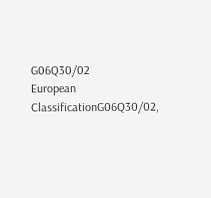G06Q30/02
European ClassificationG06Q30/02,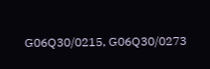G06Q30/0215, G06Q30/0273